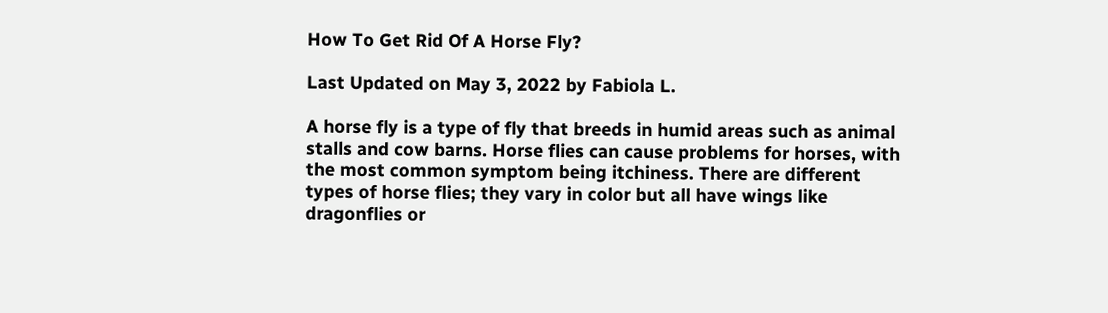How To Get Rid Of A Horse Fly?

Last Updated on May 3, 2022 by Fabiola L.

A horse fly is a type of fly that breeds in humid areas such as animal stalls and cow barns. Horse flies can cause problems for horses, with the most common symptom being itchiness. There are different types of horse flies; they vary in color but all have wings like dragonflies or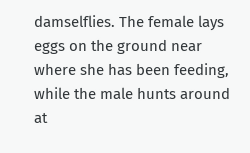damselflies. The female lays eggs on the ground near where she has been feeding, while the male hunts around at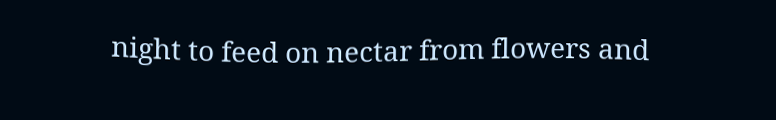night to feed on nectar from flowers and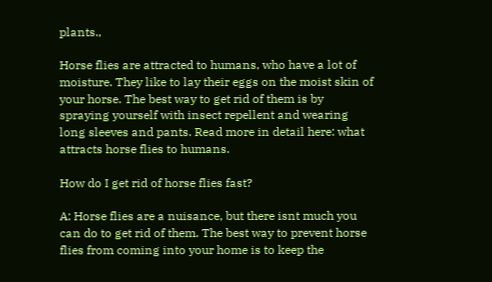plants.,

Horse flies are attracted to humans, who have a lot of moisture. They like to lay their eggs on the moist skin of your horse. The best way to get rid of them is by spraying yourself with insect repellent and wearing long sleeves and pants. Read more in detail here: what attracts horse flies to humans.

How do I get rid of horse flies fast?

A: Horse flies are a nuisance, but there isnt much you can do to get rid of them. The best way to prevent horse flies from coming into your home is to keep the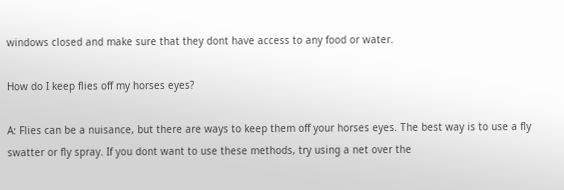windows closed and make sure that they dont have access to any food or water.

How do I keep flies off my horses eyes?

A: Flies can be a nuisance, but there are ways to keep them off your horses eyes. The best way is to use a fly swatter or fly spray. If you dont want to use these methods, try using a net over the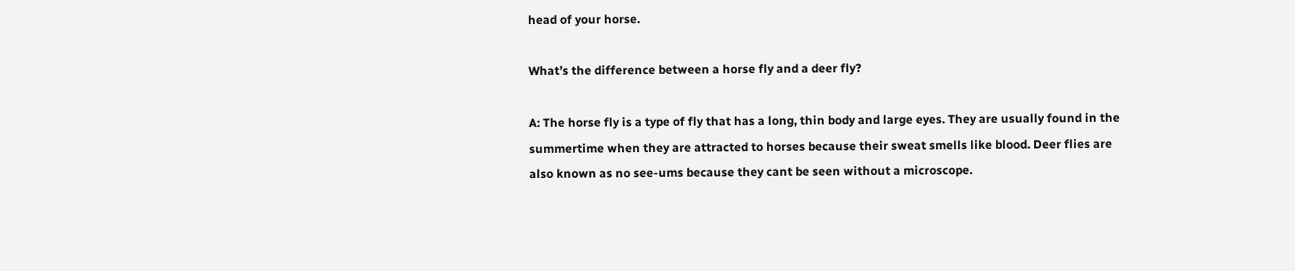head of your horse.

What’s the difference between a horse fly and a deer fly?

A: The horse fly is a type of fly that has a long, thin body and large eyes. They are usually found in the summertime when they are attracted to horses because their sweat smells like blood. Deer flies are also known as no see-ums because they cant be seen without a microscope.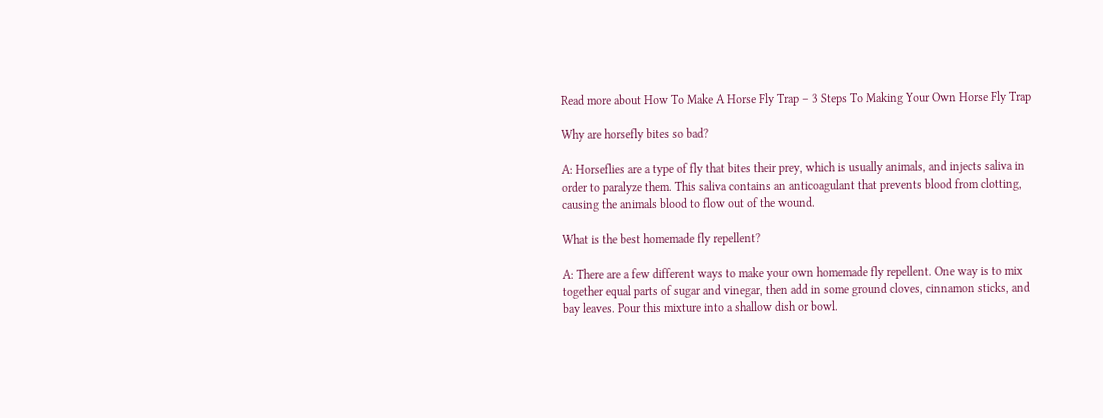Read more about How To Make A Horse Fly Trap – 3 Steps To Making Your Own Horse Fly Trap

Why are horsefly bites so bad?

A: Horseflies are a type of fly that bites their prey, which is usually animals, and injects saliva in order to paralyze them. This saliva contains an anticoagulant that prevents blood from clotting, causing the animals blood to flow out of the wound.

What is the best homemade fly repellent?

A: There are a few different ways to make your own homemade fly repellent. One way is to mix together equal parts of sugar and vinegar, then add in some ground cloves, cinnamon sticks, and bay leaves. Pour this mixture into a shallow dish or bowl.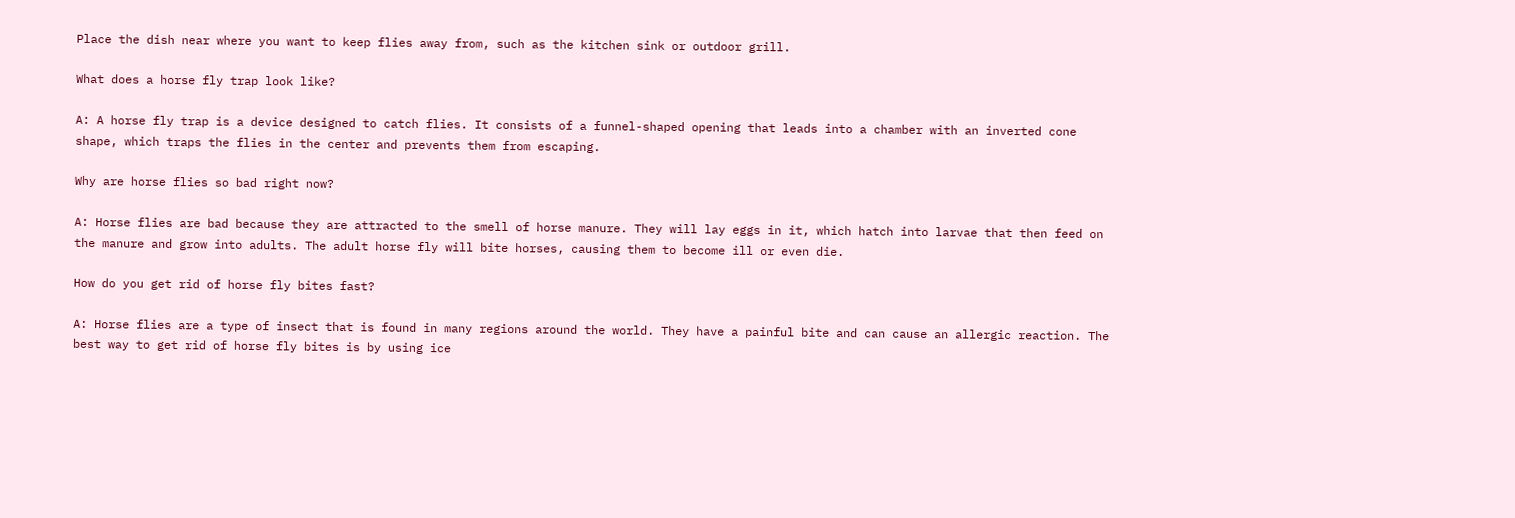Place the dish near where you want to keep flies away from, such as the kitchen sink or outdoor grill.

What does a horse fly trap look like?

A: A horse fly trap is a device designed to catch flies. It consists of a funnel-shaped opening that leads into a chamber with an inverted cone shape, which traps the flies in the center and prevents them from escaping.

Why are horse flies so bad right now?

A: Horse flies are bad because they are attracted to the smell of horse manure. They will lay eggs in it, which hatch into larvae that then feed on the manure and grow into adults. The adult horse fly will bite horses, causing them to become ill or even die.

How do you get rid of horse fly bites fast?

A: Horse flies are a type of insect that is found in many regions around the world. They have a painful bite and can cause an allergic reaction. The best way to get rid of horse fly bites is by using ice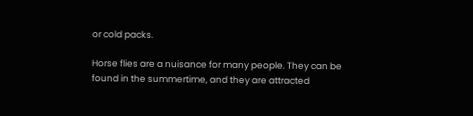or cold packs.

Horse flies are a nuisance for many people. They can be found in the summertime, and they are attracted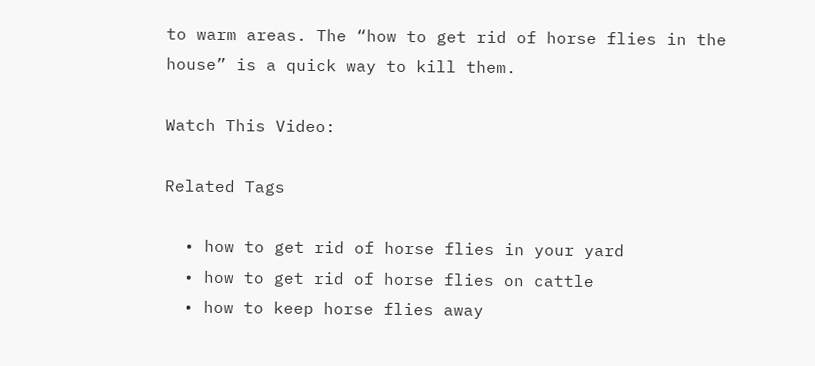to warm areas. The “how to get rid of horse flies in the house” is a quick way to kill them.

Watch This Video:

Related Tags

  • how to get rid of horse flies in your yard
  • how to get rid of horse flies on cattle
  • how to keep horse flies away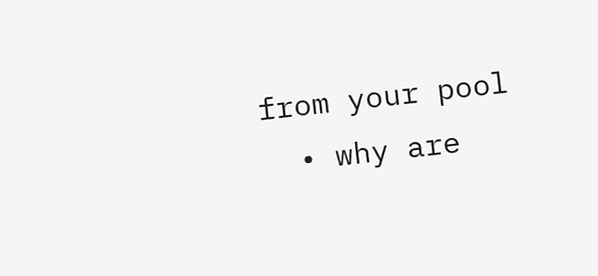from your pool
  • why are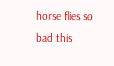horse flies so bad this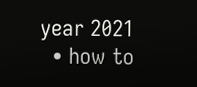year 2021
  • how to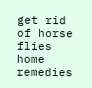get rid of horse flies home remedies